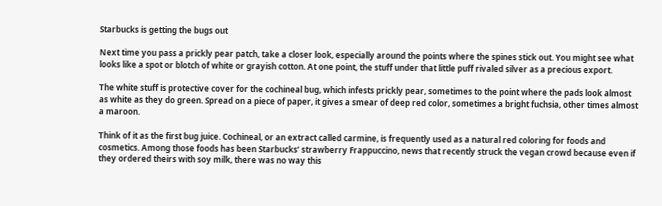Starbucks is getting the bugs out

Next time you pass a prickly pear patch, take a closer look, especially around the points where the spines stick out. You might see what looks like a spot or blotch of white or grayish cotton. At one point, the stuff under that little puff rivaled silver as a precious export.

The white stuff is protective cover for the cochineal bug, which infests prickly pear, sometimes to the point where the pads look almost as white as they do green. Spread on a piece of paper, it gives a smear of deep red color, sometimes a bright fuchsia, other times almost a maroon.

Think of it as the first bug juice. Cochineal, or an extract called carmine, is frequently used as a natural red coloring for foods and cosmetics. Among those foods has been Starbucks’ strawberry Frappuccino, news that recently struck the vegan crowd because even if they ordered theirs with soy milk, there was no way this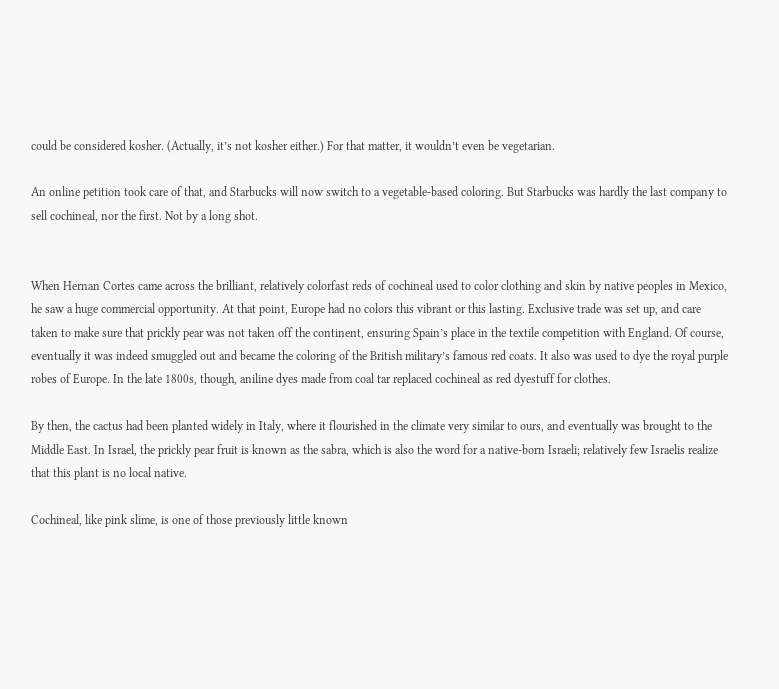could be considered kosher. (Actually, it’s not kosher either.) For that matter, it wouldn’t even be vegetarian.

An online petition took care of that, and Starbucks will now switch to a vegetable-based coloring. But Starbucks was hardly the last company to sell cochineal, nor the first. Not by a long shot.


When Hernan Cortes came across the brilliant, relatively colorfast reds of cochineal used to color clothing and skin by native peoples in Mexico, he saw a huge commercial opportunity. At that point, Europe had no colors this vibrant or this lasting. Exclusive trade was set up, and care taken to make sure that prickly pear was not taken off the continent, ensuring Spain’s place in the textile competition with England. Of course, eventually it was indeed smuggled out and became the coloring of the British military’s famous red coats. It also was used to dye the royal purple robes of Europe. In the late 1800s, though, aniline dyes made from coal tar replaced cochineal as red dyestuff for clothes.

By then, the cactus had been planted widely in Italy, where it flourished in the climate very similar to ours, and eventually was brought to the Middle East. In Israel, the prickly pear fruit is known as the sabra, which is also the word for a native-born Israeli; relatively few Israelis realize that this plant is no local native.

Cochineal, like pink slime, is one of those previously little known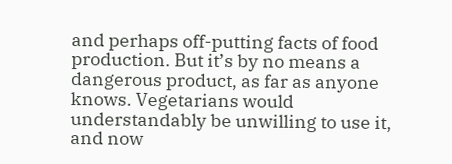and perhaps off-putting facts of food production. But it’s by no means a dangerous product, as far as anyone knows. Vegetarians would understandably be unwilling to use it, and now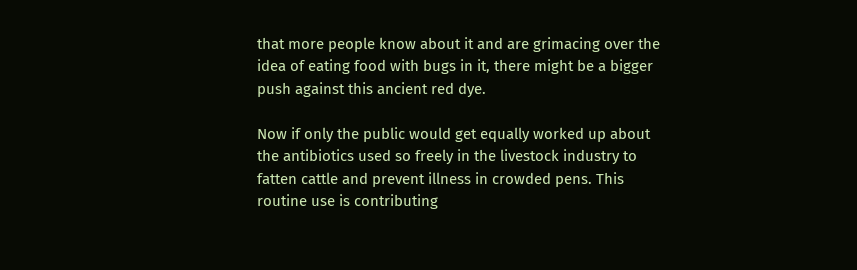that more people know about it and are grimacing over the idea of eating food with bugs in it, there might be a bigger push against this ancient red dye.

Now if only the public would get equally worked up about the antibiotics used so freely in the livestock industry to fatten cattle and prevent illness in crowded pens. This routine use is contributing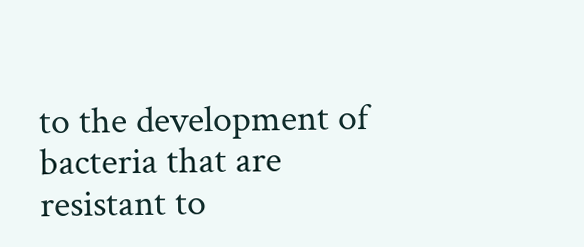to the development of bacteria that are resistant to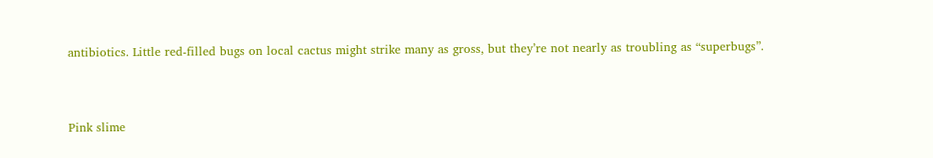antibiotics. Little red-filled bugs on local cactus might strike many as gross, but they’re not nearly as troubling as “superbugs”.



Pink slime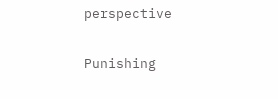perspective

Punishing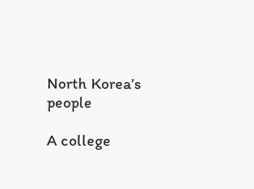North Korea’s people

A college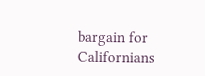bargain for Californians